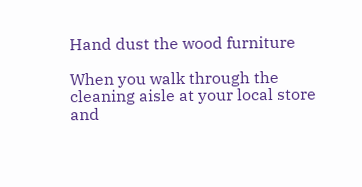Hand dust the wood furniture

When you walk through the cleaning aisle at your local store and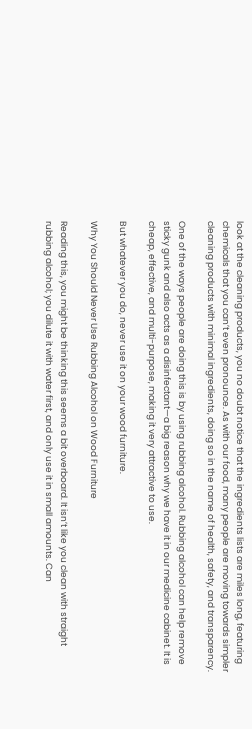look at the cleaning products, you no doubt notice that the ingredients lists are miles long, featuring chemicals that you can’t even pronounce. As with our food, many people are moving towards simpler cleaning products with minimal ingredients, doing so in the name of health, safety, and transparency.

One of the ways people are doing this is by using rubbing alcohol. Rubbing alcohol can help remove sticky gunk and also acts as a disinfectant—a big reason why we have it in our medicine cabinet. It is cheap, effective, and multi-purpose, making it very attractive to use.

But whatever you do, never use it on your wood furniture.

Why You Should Never Use Rubbing Alcohol on Wood Furniture

Reading this, you might be thinking this seems a bit overboard. It isn’t like you clean with straight rubbing alcohol; you dilute it with water first, and only use it in small amounts. Can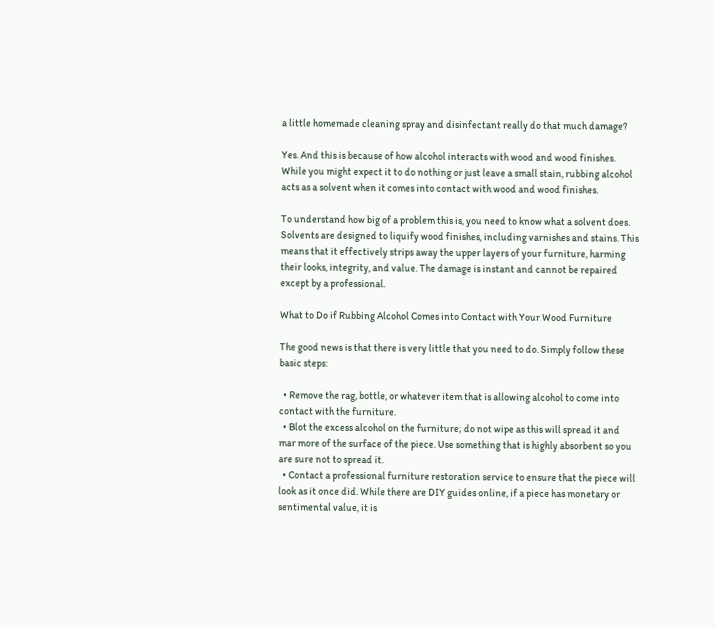a little homemade cleaning spray and disinfectant really do that much damage?

Yes. And this is because of how alcohol interacts with wood and wood finishes. While you might expect it to do nothing or just leave a small stain, rubbing alcohol acts as a solvent when it comes into contact with wood and wood finishes.

To understand how big of a problem this is, you need to know what a solvent does. Solvents are designed to liquify wood finishes, including varnishes and stains. This means that it effectively strips away the upper layers of your furniture, harming their looks, integrity, and value. The damage is instant and cannot be repaired except by a professional.

What to Do if Rubbing Alcohol Comes into Contact with Your Wood Furniture

The good news is that there is very little that you need to do. Simply follow these basic steps:

  • Remove the rag, bottle, or whatever item that is allowing alcohol to come into contact with the furniture.
  • Blot the excess alcohol on the furniture; do not wipe as this will spread it and mar more of the surface of the piece. Use something that is highly absorbent so you are sure not to spread it.
  • Contact a professional furniture restoration service to ensure that the piece will look as it once did. While there are DIY guides online, if a piece has monetary or sentimental value, it is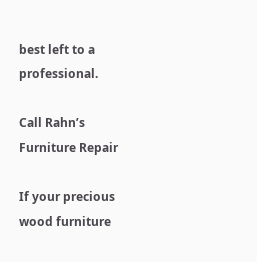best left to a professional.

Call Rahn’s Furniture Repair

If your precious wood furniture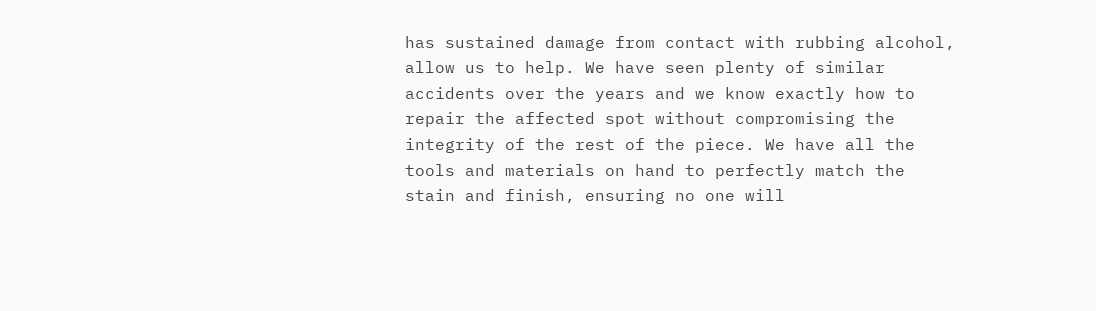has sustained damage from contact with rubbing alcohol, allow us to help. We have seen plenty of similar accidents over the years and we know exactly how to repair the affected spot without compromising the integrity of the rest of the piece. We have all the tools and materials on hand to perfectly match the stain and finish, ensuring no one will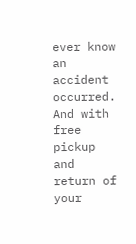ever know an accident occurred. And with free pickup and return of your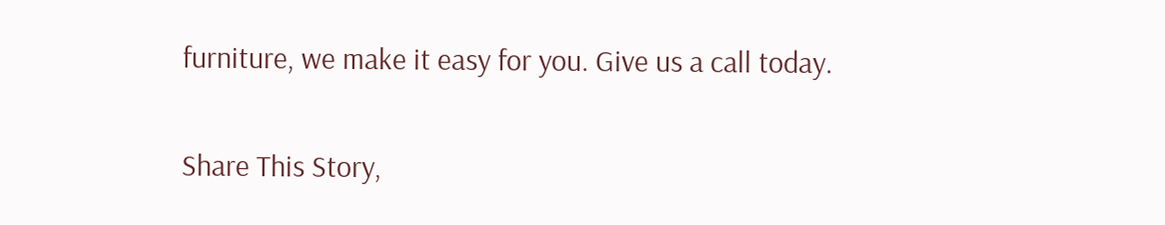furniture, we make it easy for you. Give us a call today.

Share This Story,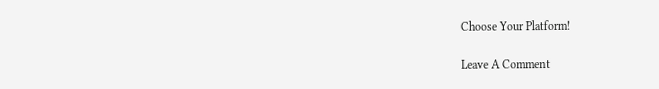Choose Your Platform!

Leave A Comment